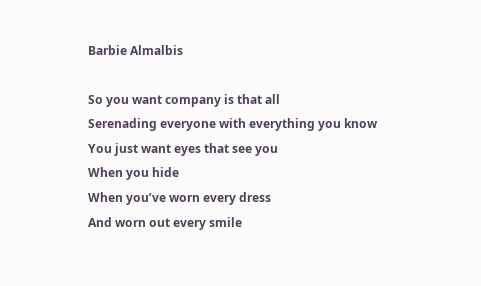Barbie Almalbis

So you want company is that all
Serenading everyone with everything you know
You just want eyes that see you
When you hide
When you’ve worn every dress
And worn out every smile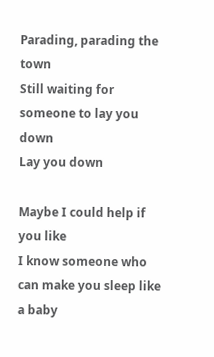Parading, parading the town
Still waiting for someone to lay you down
Lay you down

Maybe I could help if you like
I know someone who can make you sleep like a baby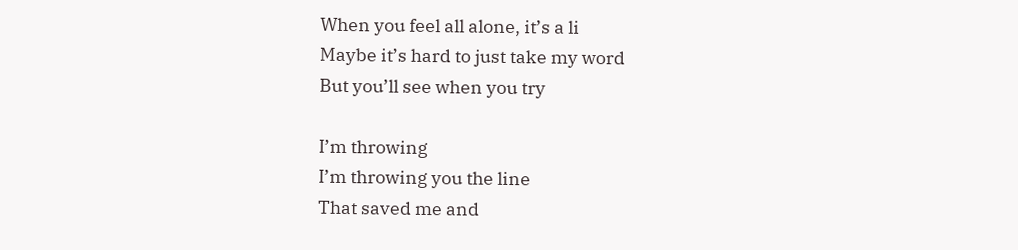When you feel all alone, it’s a li
Maybe it’s hard to just take my word
But you’ll see when you try

I’m throwing
I’m throwing you the line
That saved me and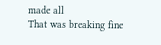made all
That was breaking fine